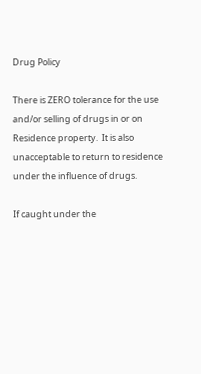Drug Policy

There is ZERO tolerance for the use and/or selling of drugs in or on Residence property.  It is also unacceptable to return to residence under the influence of drugs.

If caught under the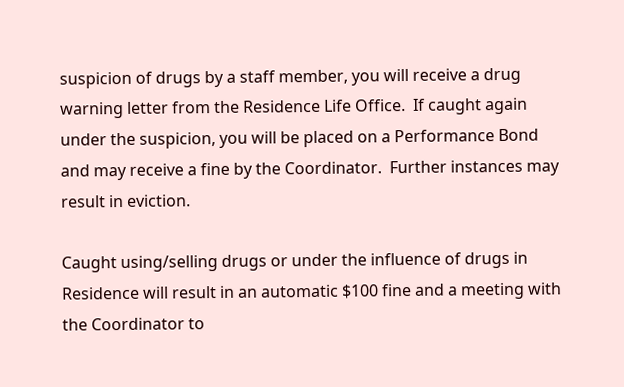suspicion of drugs by a staff member, you will receive a drug warning letter from the Residence Life Office.  If caught again under the suspicion, you will be placed on a Performance Bond and may receive a fine by the Coordinator.  Further instances may result in eviction.

Caught using/selling drugs or under the influence of drugs in Residence will result in an automatic $100 fine and a meeting with the Coordinator to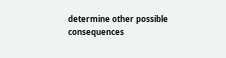determine other possible consequences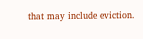that may include eviction.